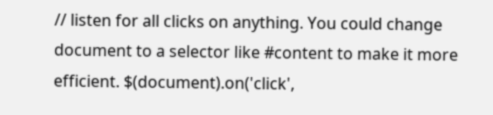// listen for all clicks on anything. You could change document to a selector like #content to make it more efficient. $(document).on('click',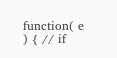function( e ) { // if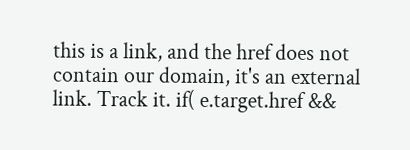this is a link, and the href does not contain our domain, it's an external link. Track it. if( e.target.href &&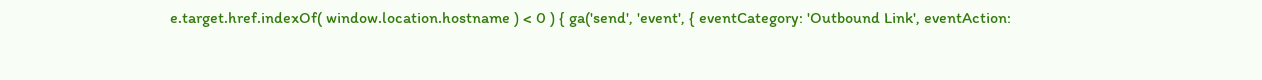e.target.href.indexOf( window.location.hostname ) < 0 ) { ga('send', 'event', { eventCategory: 'Outbound Link', eventAction: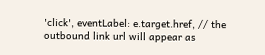'click', eventLabel: e.target.href, // the outbound link url will appear as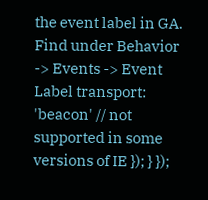the event label in GA. Find under Behavior -> Events -> Event Label transport: 'beacon' // not supported in some versions of IE }); } });